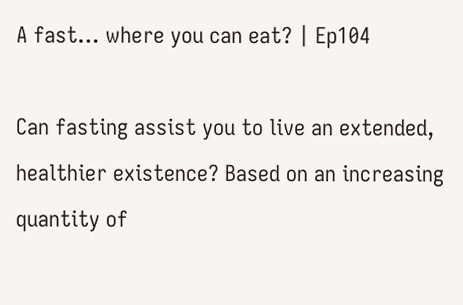A fast… where you can eat? | Ep104

Can fasting assist you to live an extended, healthier existence? Based on an increasing quantity of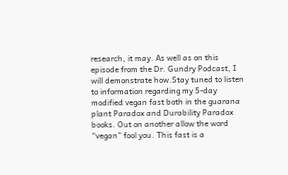research, it may. As well as on this episode from the Dr. Gundry Podcast, I will demonstrate how.Stay tuned to listen to information regarding my 5-day modified vegan fast both in the guarana plant Paradox and Durability Paradox books. Out on another allow the word “vegan” fool you. This fast is a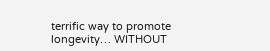terrific way to promote longevity… WITHOUT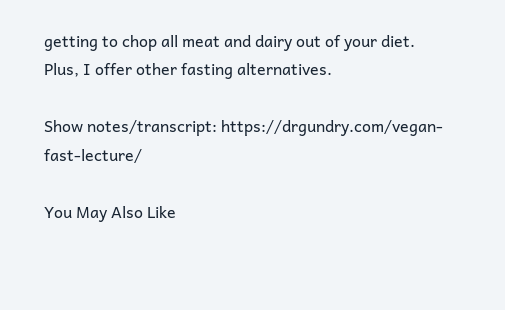getting to chop all meat and dairy out of your diet. Plus, I offer other fasting alternatives.

Show notes/transcript: https://drgundry.com/vegan-fast-lecture/

You May Also Like